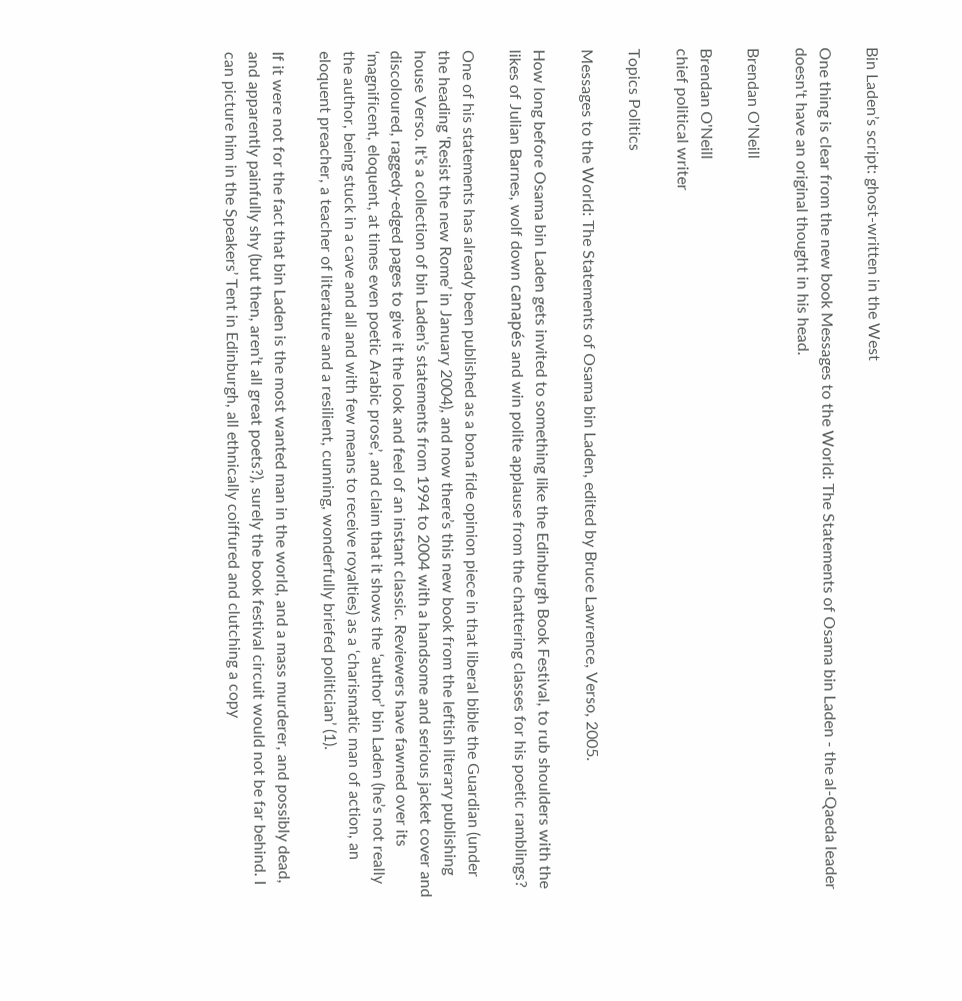Bin Laden’s script: ghost-written in the West

One thing is clear from the new book Messages to the World: The Statements of Osama bin Laden - the al-Qaeda leader doesn't have an original thought in his head.

Brendan O'Neill

Brendan O'Neill
chief political writer

Topics Politics

Messages to the World: The Statements of Osama bin Laden, edited by Bruce Lawrence, Verso, 2005.

How long before Osama bin Laden gets invited to something like the Edinburgh Book Festival, to rub shoulders with the likes of Julian Barnes, wolf down canapés and win polite applause from the chattering classes for his poetic ramblings?

One of his statements has already been published as a bona fide opinion piece in that liberal bible the Guardian (under the heading ‘Resist the new Rome’ in January 2004), and now there’s this new book from the leftish literary publishing house Verso. It’s a collection of bin Laden’s statements from 1994 to 2004 with a handsome and serious jacket cover and discoloured, raggedy-edged pages to give it the look and feel of an instant classic. Reviewers have fawned over its ‘magnificent, eloquent, at times even poetic Arabic prose’, and claim that it shows the ‘author’ bin Laden (he’s not really the author, being stuck in a cave and all and with few means to receive royalties) as a ‘charismatic man of action, an eloquent preacher, a teacher of literature and a resilient, cunning, wonderfully briefed politician’ (1).

If it were not for the fact that bin Laden is the most wanted man in the world, and a mass murderer, and possibly dead, and apparently painfully shy (but then, aren’t all great poets?), surely the book festival circuit would not be far behind. I can picture him in the Speakers’ Tent in Edinburgh, all ethnically coiffured and clutching a copy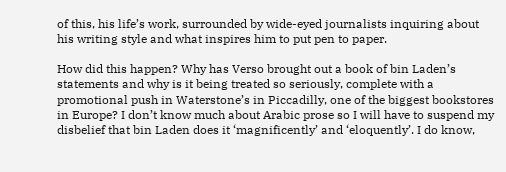of this, his life’s work, surrounded by wide-eyed journalists inquiring about his writing style and what inspires him to put pen to paper.

How did this happen? Why has Verso brought out a book of bin Laden’s statements and why is it being treated so seriously, complete with a promotional push in Waterstone’s in Piccadilly, one of the biggest bookstores in Europe? I don’t know much about Arabic prose so I will have to suspend my disbelief that bin Laden does it ‘magnificently’ and ‘eloquently’. I do know,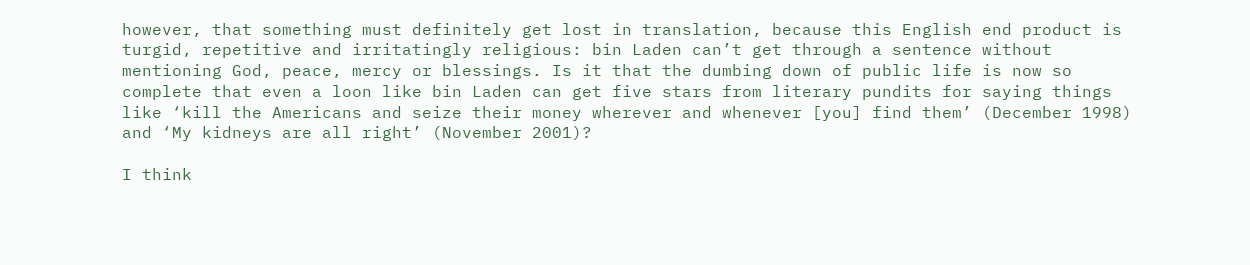however, that something must definitely get lost in translation, because this English end product is turgid, repetitive and irritatingly religious: bin Laden can’t get through a sentence without mentioning God, peace, mercy or blessings. Is it that the dumbing down of public life is now so complete that even a loon like bin Laden can get five stars from literary pundits for saying things like ‘kill the Americans and seize their money wherever and whenever [you] find them’ (December 1998) and ‘My kidneys are all right’ (November 2001)?

I think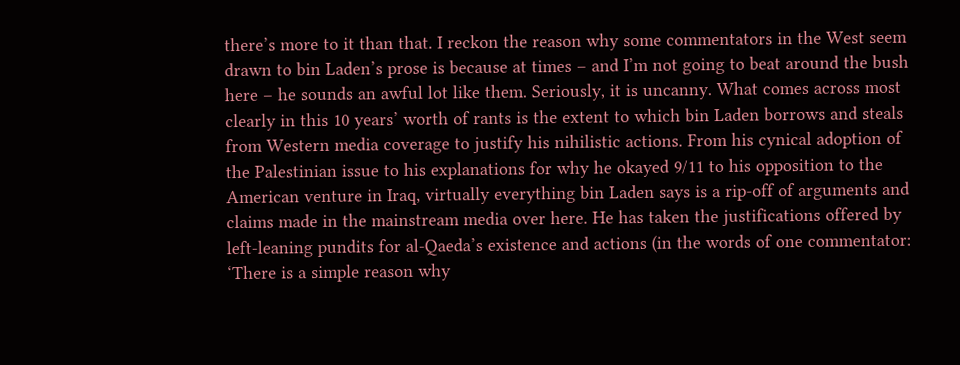there’s more to it than that. I reckon the reason why some commentators in the West seem drawn to bin Laden’s prose is because at times – and I’m not going to beat around the bush here – he sounds an awful lot like them. Seriously, it is uncanny. What comes across most clearly in this 10 years’ worth of rants is the extent to which bin Laden borrows and steals from Western media coverage to justify his nihilistic actions. From his cynical adoption of the Palestinian issue to his explanations for why he okayed 9/11 to his opposition to the American venture in Iraq, virtually everything bin Laden says is a rip-off of arguments and claims made in the mainstream media over here. He has taken the justifications offered by left-leaning pundits for al-Qaeda’s existence and actions (in the words of one commentator: ‘There is a simple reason why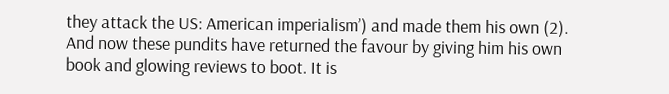they attack the US: American imperialism’) and made them his own (2). And now these pundits have returned the favour by giving him his own book and glowing reviews to boot. It is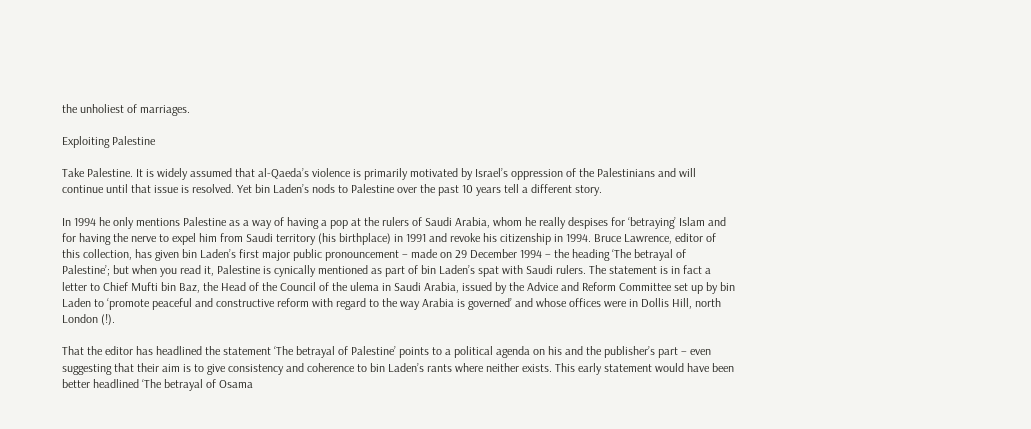the unholiest of marriages.

Exploiting Palestine

Take Palestine. It is widely assumed that al-Qaeda’s violence is primarily motivated by Israel’s oppression of the Palestinians and will continue until that issue is resolved. Yet bin Laden’s nods to Palestine over the past 10 years tell a different story.

In 1994 he only mentions Palestine as a way of having a pop at the rulers of Saudi Arabia, whom he really despises for ‘betraying’ Islam and for having the nerve to expel him from Saudi territory (his birthplace) in 1991 and revoke his citizenship in 1994. Bruce Lawrence, editor of this collection, has given bin Laden’s first major public pronouncement – made on 29 December 1994 – the heading ‘The betrayal of Palestine’; but when you read it, Palestine is cynically mentioned as part of bin Laden’s spat with Saudi rulers. The statement is in fact a letter to Chief Mufti bin Baz, the Head of the Council of the ulema in Saudi Arabia, issued by the Advice and Reform Committee set up by bin Laden to ‘promote peaceful and constructive reform with regard to the way Arabia is governed’ and whose offices were in Dollis Hill, north London (!).

That the editor has headlined the statement ‘The betrayal of Palestine’ points to a political agenda on his and the publisher’s part – even suggesting that their aim is to give consistency and coherence to bin Laden’s rants where neither exists. This early statement would have been better headlined ‘The betrayal of Osama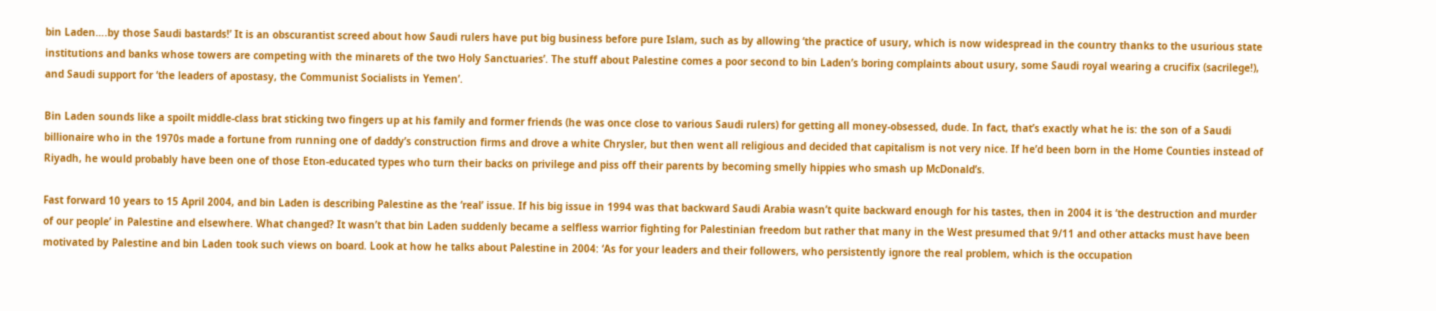bin Laden….by those Saudi bastards!’ It is an obscurantist screed about how Saudi rulers have put big business before pure Islam, such as by allowing ‘the practice of usury, which is now widespread in the country thanks to the usurious state institutions and banks whose towers are competing with the minarets of the two Holy Sanctuaries’. The stuff about Palestine comes a poor second to bin Laden’s boring complaints about usury, some Saudi royal wearing a crucifix (sacrilege!), and Saudi support for ‘the leaders of apostasy, the Communist Socialists in Yemen’.

Bin Laden sounds like a spoilt middle-class brat sticking two fingers up at his family and former friends (he was once close to various Saudi rulers) for getting all money-obsessed, dude. In fact, that’s exactly what he is: the son of a Saudi billionaire who in the 1970s made a fortune from running one of daddy’s construction firms and drove a white Chrysler, but then went all religious and decided that capitalism is not very nice. If he’d been born in the Home Counties instead of Riyadh, he would probably have been one of those Eton-educated types who turn their backs on privilege and piss off their parents by becoming smelly hippies who smash up McDonald’s.

Fast forward 10 years to 15 April 2004, and bin Laden is describing Palestine as the ‘real’ issue. If his big issue in 1994 was that backward Saudi Arabia wasn’t quite backward enough for his tastes, then in 2004 it is ‘the destruction and murder of our people’ in Palestine and elsewhere. What changed? It wasn’t that bin Laden suddenly became a selfless warrior fighting for Palestinian freedom but rather that many in the West presumed that 9/11 and other attacks must have been motivated by Palestine and bin Laden took such views on board. Look at how he talks about Palestine in 2004: ‘As for your leaders and their followers, who persistently ignore the real problem, which is the occupation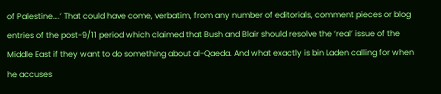of Palestine….’ That could have come, verbatim, from any number of editorials, comment pieces or blog entries of the post-9/11 period which claimed that Bush and Blair should resolve the ‘real’ issue of the Middle East if they want to do something about al-Qaeda. And what exactly is bin Laden calling for when he accuses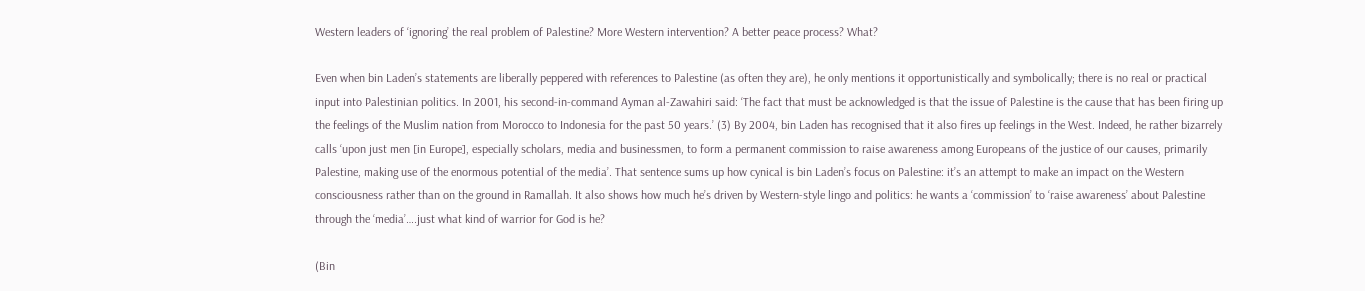Western leaders of ‘ignoring’ the real problem of Palestine? More Western intervention? A better peace process? What?

Even when bin Laden’s statements are liberally peppered with references to Palestine (as often they are), he only mentions it opportunistically and symbolically; there is no real or practical input into Palestinian politics. In 2001, his second-in-command Ayman al-Zawahiri said: ‘The fact that must be acknowledged is that the issue of Palestine is the cause that has been firing up the feelings of the Muslim nation from Morocco to Indonesia for the past 50 years.’ (3) By 2004, bin Laden has recognised that it also fires up feelings in the West. Indeed, he rather bizarrely calls ‘upon just men [in Europe], especially scholars, media and businessmen, to form a permanent commission to raise awareness among Europeans of the justice of our causes, primarily Palestine, making use of the enormous potential of the media’. That sentence sums up how cynical is bin Laden’s focus on Palestine: it’s an attempt to make an impact on the Western consciousness rather than on the ground in Ramallah. It also shows how much he’s driven by Western-style lingo and politics: he wants a ‘commission’ to ‘raise awareness’ about Palestine through the ‘media’….just what kind of warrior for God is he?

(Bin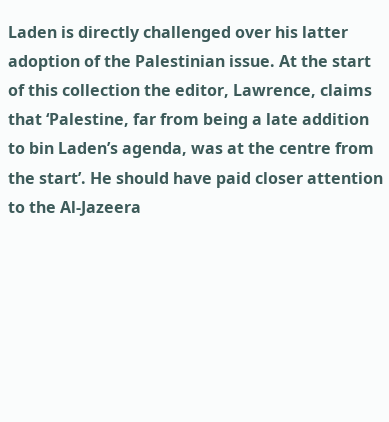Laden is directly challenged over his latter adoption of the Palestinian issue. At the start of this collection the editor, Lawrence, claims that ‘Palestine, far from being a late addition to bin Laden’s agenda, was at the centre from the start’. He should have paid closer attention to the Al-Jazeera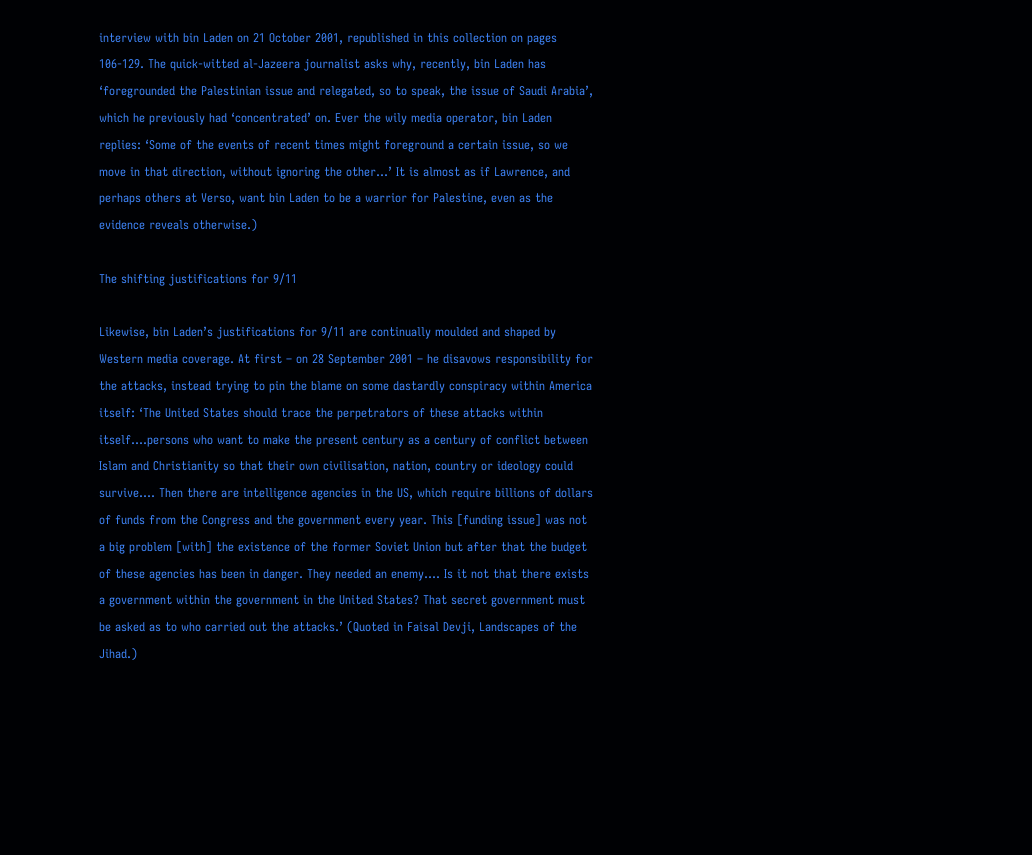interview with bin Laden on 21 October 2001, republished in this collection on pages 106-129. The quick-witted al-Jazeera journalist asks why, recently, bin Laden has ‘foregrounded the Palestinian issue and relegated, so to speak, the issue of Saudi Arabia’, which he previously had ‘concentrated’ on. Ever the wily media operator, bin Laden replies: ‘Some of the events of recent times might foreground a certain issue, so we move in that direction, without ignoring the other…’ It is almost as if Lawrence, and perhaps others at Verso, want bin Laden to be a warrior for Palestine, even as the evidence reveals otherwise.)

The shifting justifications for 9/11

Likewise, bin Laden’s justifications for 9/11 are continually moulded and shaped by Western media coverage. At first – on 28 September 2001 – he disavows responsibility for the attacks, instead trying to pin the blame on some dastardly conspiracy within America itself: ‘The United States should trace the perpetrators of these attacks within itself….persons who want to make the present century as a century of conflict between Islam and Christianity so that their own civilisation, nation, country or ideology could survive…. Then there are intelligence agencies in the US, which require billions of dollars of funds from the Congress and the government every year. This [funding issue] was not a big problem [with] the existence of the former Soviet Union but after that the budget of these agencies has been in danger. They needed an enemy…. Is it not that there exists a government within the government in the United States? That secret government must be asked as to who carried out the attacks.’ (Quoted in Faisal Devji, Landscapes of the Jihad.)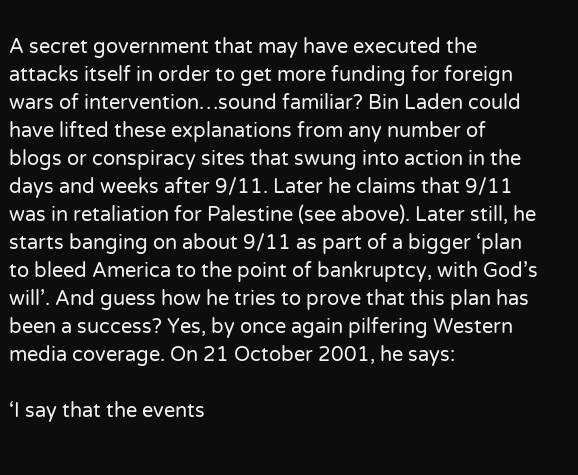A secret government that may have executed the attacks itself in order to get more funding for foreign wars of intervention…sound familiar? Bin Laden could have lifted these explanations from any number of blogs or conspiracy sites that swung into action in the days and weeks after 9/11. Later he claims that 9/11 was in retaliation for Palestine (see above). Later still, he starts banging on about 9/11 as part of a bigger ‘plan to bleed America to the point of bankruptcy, with God’s will’. And guess how he tries to prove that this plan has been a success? Yes, by once again pilfering Western media coverage. On 21 October 2001, he says:

‘I say that the events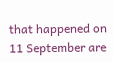that happened on 11 September are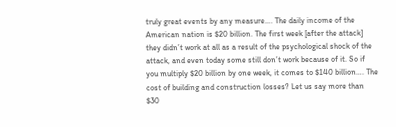truly great events by any measure…. The daily income of the American nation is $20 billion. The first week [after the attack] they didn’t work at all as a result of the psychological shock of the attack, and even today some still don’t work because of it. So if you multiply $20 billion by one week, it comes to $140 billion…. The cost of building and construction losses? Let us say more than $30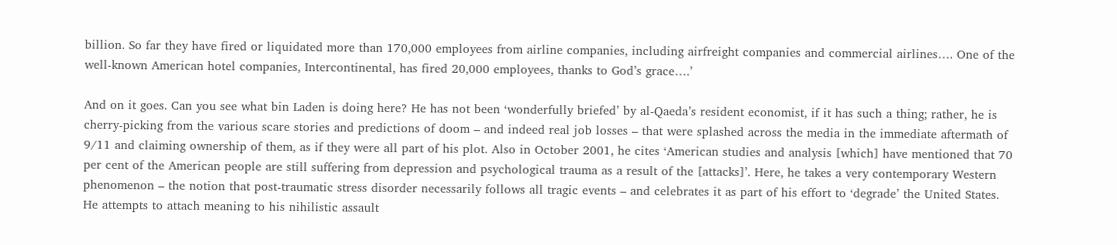billion. So far they have fired or liquidated more than 170,000 employees from airline companies, including airfreight companies and commercial airlines…. One of the well-known American hotel companies, Intercontinental, has fired 20,000 employees, thanks to God’s grace….’

And on it goes. Can you see what bin Laden is doing here? He has not been ‘wonderfully briefed’ by al-Qaeda’s resident economist, if it has such a thing; rather, he is cherry-picking from the various scare stories and predictions of doom – and indeed real job losses – that were splashed across the media in the immediate aftermath of 9/11 and claiming ownership of them, as if they were all part of his plot. Also in October 2001, he cites ‘American studies and analysis [which] have mentioned that 70 per cent of the American people are still suffering from depression and psychological trauma as a result of the [attacks]’. Here, he takes a very contemporary Western phenomenon – the notion that post-traumatic stress disorder necessarily follows all tragic events – and celebrates it as part of his effort to ‘degrade’ the United States. He attempts to attach meaning to his nihilistic assault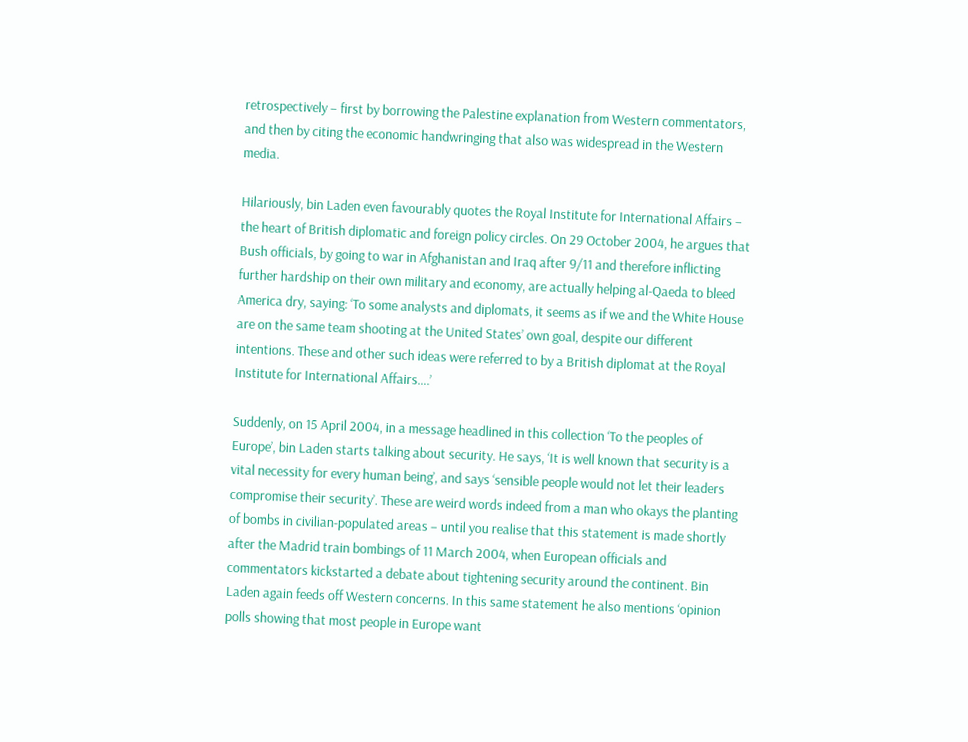retrospectively – first by borrowing the Palestine explanation from Western commentators, and then by citing the economic handwringing that also was widespread in the Western media.

Hilariously, bin Laden even favourably quotes the Royal Institute for International Affairs – the heart of British diplomatic and foreign policy circles. On 29 October 2004, he argues that Bush officials, by going to war in Afghanistan and Iraq after 9/11 and therefore inflicting further hardship on their own military and economy, are actually helping al-Qaeda to bleed America dry, saying: ‘To some analysts and diplomats, it seems as if we and the White House are on the same team shooting at the United States’ own goal, despite our different intentions. These and other such ideas were referred to by a British diplomat at the Royal Institute for International Affairs….’

Suddenly, on 15 April 2004, in a message headlined in this collection ‘To the peoples of Europe’, bin Laden starts talking about security. He says, ‘It is well known that security is a vital necessity for every human being’, and says ‘sensible people would not let their leaders compromise their security’. These are weird words indeed from a man who okays the planting of bombs in civilian-populated areas – until you realise that this statement is made shortly after the Madrid train bombings of 11 March 2004, when European officials and commentators kickstarted a debate about tightening security around the continent. Bin Laden again feeds off Western concerns. In this same statement he also mentions ‘opinion polls showing that most people in Europe want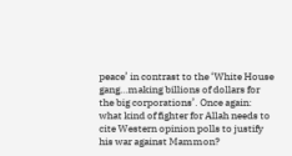peace’ in contrast to the ‘White House gang…making billions of dollars for the big corporations’. Once again: what kind of fighter for Allah needs to cite Western opinion polls to justify his war against Mammon?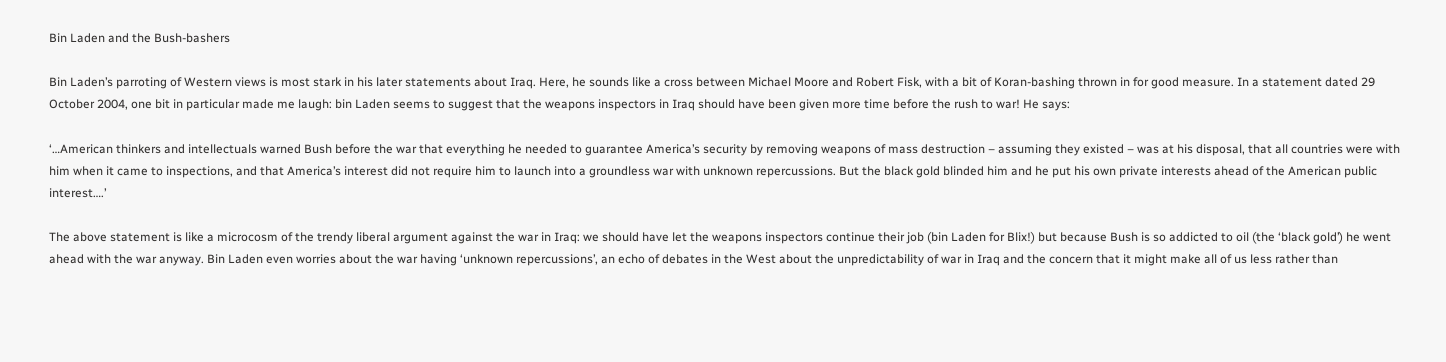Bin Laden and the Bush-bashers

Bin Laden’s parroting of Western views is most stark in his later statements about Iraq. Here, he sounds like a cross between Michael Moore and Robert Fisk, with a bit of Koran-bashing thrown in for good measure. In a statement dated 29 October 2004, one bit in particular made me laugh: bin Laden seems to suggest that the weapons inspectors in Iraq should have been given more time before the rush to war! He says:

‘…American thinkers and intellectuals warned Bush before the war that everything he needed to guarantee America’s security by removing weapons of mass destruction – assuming they existed – was at his disposal, that all countries were with him when it came to inspections, and that America’s interest did not require him to launch into a groundless war with unknown repercussions. But the black gold blinded him and he put his own private interests ahead of the American public interest….’

The above statement is like a microcosm of the trendy liberal argument against the war in Iraq: we should have let the weapons inspectors continue their job (bin Laden for Blix!) but because Bush is so addicted to oil (the ‘black gold’) he went ahead with the war anyway. Bin Laden even worries about the war having ‘unknown repercussions’, an echo of debates in the West about the unpredictability of war in Iraq and the concern that it might make all of us less rather than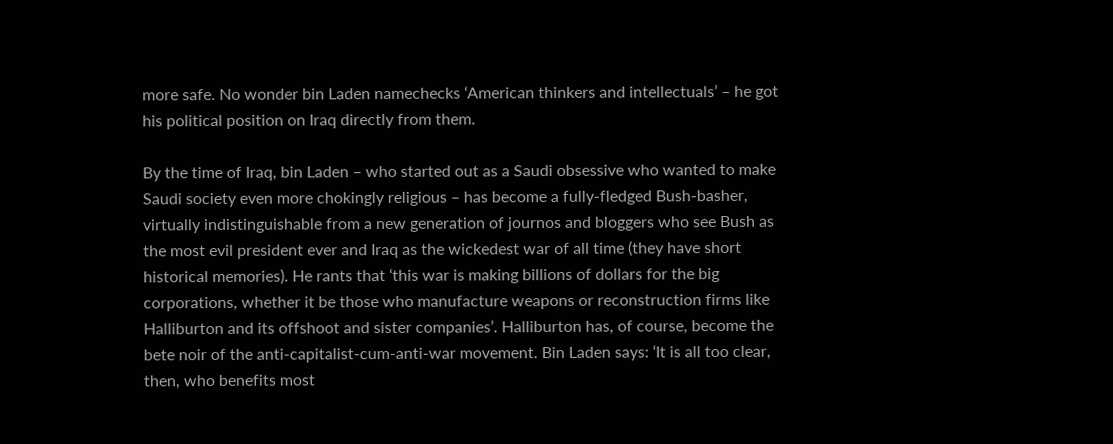more safe. No wonder bin Laden namechecks ‘American thinkers and intellectuals’ – he got his political position on Iraq directly from them.

By the time of Iraq, bin Laden – who started out as a Saudi obsessive who wanted to make Saudi society even more chokingly religious – has become a fully-fledged Bush-basher, virtually indistinguishable from a new generation of journos and bloggers who see Bush as the most evil president ever and Iraq as the wickedest war of all time (they have short historical memories). He rants that ‘this war is making billions of dollars for the big corporations, whether it be those who manufacture weapons or reconstruction firms like Halliburton and its offshoot and sister companies’. Halliburton has, of course, become the bete noir of the anti-capitalist-cum-anti-war movement. Bin Laden says: ‘It is all too clear, then, who benefits most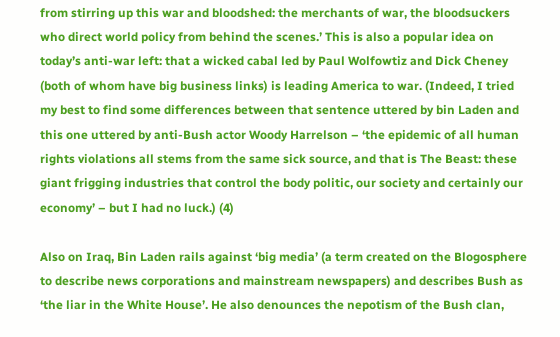from stirring up this war and bloodshed: the merchants of war, the bloodsuckers who direct world policy from behind the scenes.’ This is also a popular idea on today’s anti-war left: that a wicked cabal led by Paul Wolfowtiz and Dick Cheney (both of whom have big business links) is leading America to war. (Indeed, I tried my best to find some differences between that sentence uttered by bin Laden and this one uttered by anti-Bush actor Woody Harrelson – ‘the epidemic of all human rights violations all stems from the same sick source, and that is The Beast: these giant frigging industries that control the body politic, our society and certainly our economy’ – but I had no luck.) (4)

Also on Iraq, Bin Laden rails against ‘big media’ (a term created on the Blogosphere to describe news corporations and mainstream newspapers) and describes Bush as ‘the liar in the White House’. He also denounces the nepotism of the Bush clan,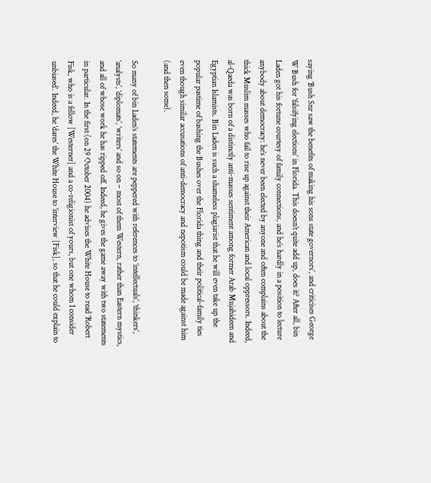saying ‘Bush Snr saw the benefits of making his sons state governors’, and criticises George W Bush for ‘falsifying elections’ in Florida. This doesn’t quite add up, does it? After all, bin Laden got his fortune courtesy of family connections, and he’s hardly in a position to lecture anybody about democracy: he’s never been elected by anyone and often complains about the thick Muslim masses who fail to rise up against their American and local oppressors. Indeed, al-Qaeda was born of a distinctly anti-masses sentiment among former Arab Mujahideen and Egyptian Islamists. Bin Laden is such a shameless plagiarist that he will even take up the popular pastime of bashing the Bushes over the Florida thing and their political-family ties even though similar accusations of anti-democracy and nepotism could be made against him (and then some).

So many of bin Laden’s statements are peppered with references to ‘intellectuals’, ‘thinkers’, ‘analysts’, ‘diplomats’, ‘writers’ and so on – most of them Western, rather than Eastern mystics, and all of whose work he has ripped off. Indeed, he gives the game away with two statements in particular. In the first (on 29 October 2004) he advises the White House to read ‘Robert Fisk, who is a fellow [Westerner] and a co-religionist of yours, but one whom I consider unbiased’. Indeed, he ‘dares’ the White House to ‘interview [Fisk], so that he could explain to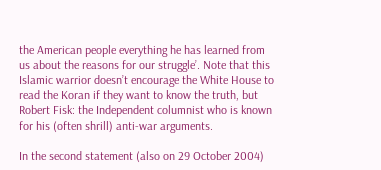the American people everything he has learned from us about the reasons for our struggle’. Note that this Islamic warrior doesn’t encourage the White House to read the Koran if they want to know the truth, but Robert Fisk: the Independent columnist who is known for his (often shrill) anti-war arguments.

In the second statement (also on 29 October 2004)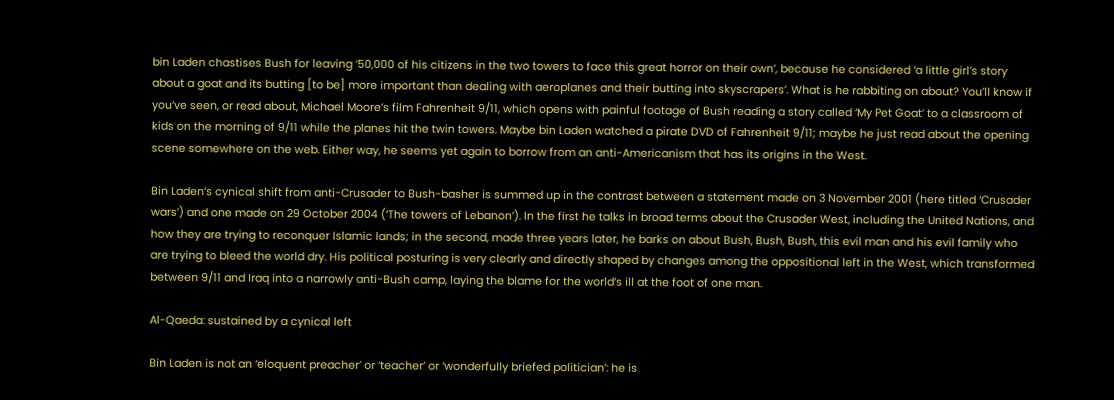bin Laden chastises Bush for leaving ‘50,000 of his citizens in the two towers to face this great horror on their own’, because he considered ‘a little girl’s story about a goat and its butting [to be] more important than dealing with aeroplanes and their butting into skyscrapers’. What is he rabbiting on about? You’ll know if you’ve seen, or read about, Michael Moore’s film Fahrenheit 9/11, which opens with painful footage of Bush reading a story called ‘My Pet Goat’ to a classroom of kids on the morning of 9/11 while the planes hit the twin towers. Maybe bin Laden watched a pirate DVD of Fahrenheit 9/11; maybe he just read about the opening scene somewhere on the web. Either way, he seems yet again to borrow from an anti-Americanism that has its origins in the West.

Bin Laden’s cynical shift from anti-Crusader to Bush-basher is summed up in the contrast between a statement made on 3 November 2001 (here titled ‘Crusader wars’) and one made on 29 October 2004 (‘The towers of Lebanon’). In the first he talks in broad terms about the Crusader West, including the United Nations, and how they are trying to reconquer Islamic lands; in the second, made three years later, he barks on about Bush, Bush, Bush, this evil man and his evil family who are trying to bleed the world dry. His political posturing is very clearly and directly shaped by changes among the oppositional left in the West, which transformed between 9/11 and Iraq into a narrowly anti-Bush camp, laying the blame for the world’s ill at the foot of one man.

Al-Qaeda: sustained by a cynical left

Bin Laden is not an ‘eloquent preacher’ or ‘teacher’ or ‘wonderfully briefed politician’: he is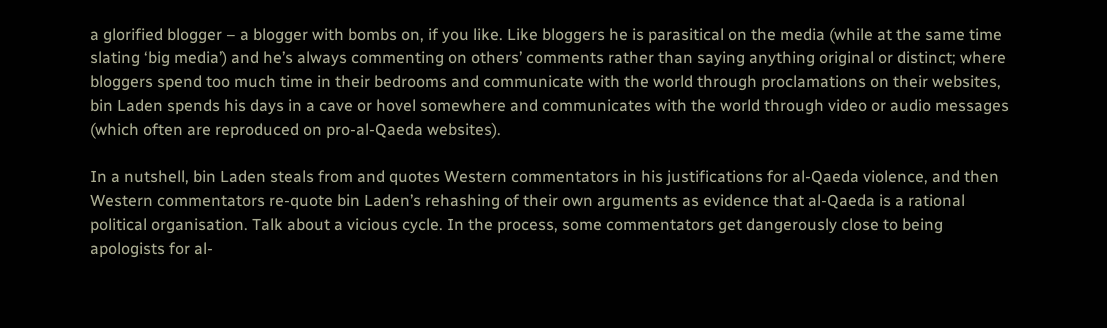a glorified blogger – a blogger with bombs on, if you like. Like bloggers he is parasitical on the media (while at the same time slating ‘big media’) and he’s always commenting on others’ comments rather than saying anything original or distinct; where bloggers spend too much time in their bedrooms and communicate with the world through proclamations on their websites, bin Laden spends his days in a cave or hovel somewhere and communicates with the world through video or audio messages (which often are reproduced on pro-al-Qaeda websites).

In a nutshell, bin Laden steals from and quotes Western commentators in his justifications for al-Qaeda violence, and then Western commentators re-quote bin Laden’s rehashing of their own arguments as evidence that al-Qaeda is a rational political organisation. Talk about a vicious cycle. In the process, some commentators get dangerously close to being apologists for al-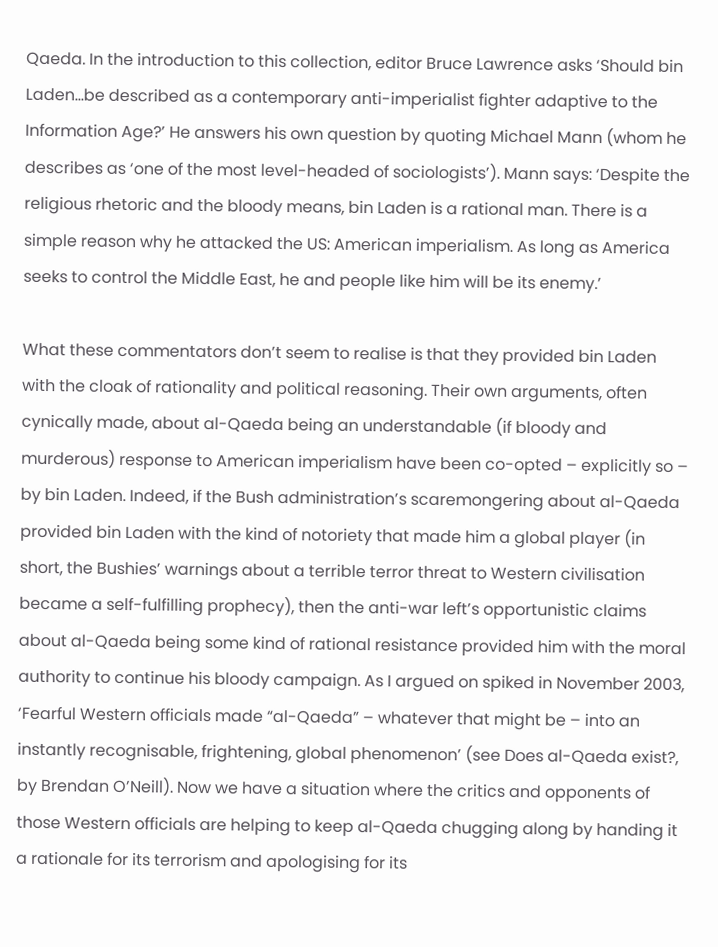Qaeda. In the introduction to this collection, editor Bruce Lawrence asks ‘Should bin Laden…be described as a contemporary anti-imperialist fighter adaptive to the Information Age?’ He answers his own question by quoting Michael Mann (whom he describes as ‘one of the most level-headed of sociologists’). Mann says: ‘Despite the religious rhetoric and the bloody means, bin Laden is a rational man. There is a simple reason why he attacked the US: American imperialism. As long as America seeks to control the Middle East, he and people like him will be its enemy.’

What these commentators don’t seem to realise is that they provided bin Laden with the cloak of rationality and political reasoning. Their own arguments, often cynically made, about al-Qaeda being an understandable (if bloody and murderous) response to American imperialism have been co-opted – explicitly so – by bin Laden. Indeed, if the Bush administration’s scaremongering about al-Qaeda provided bin Laden with the kind of notoriety that made him a global player (in short, the Bushies’ warnings about a terrible terror threat to Western civilisation became a self-fulfilling prophecy), then the anti-war left’s opportunistic claims about al-Qaeda being some kind of rational resistance provided him with the moral authority to continue his bloody campaign. As I argued on spiked in November 2003, ‘Fearful Western officials made “al-Qaeda” – whatever that might be – into an instantly recognisable, frightening, global phenomenon’ (see Does al-Qaeda exist?, by Brendan O’Neill). Now we have a situation where the critics and opponents of those Western officials are helping to keep al-Qaeda chugging along by handing it a rationale for its terrorism and apologising for its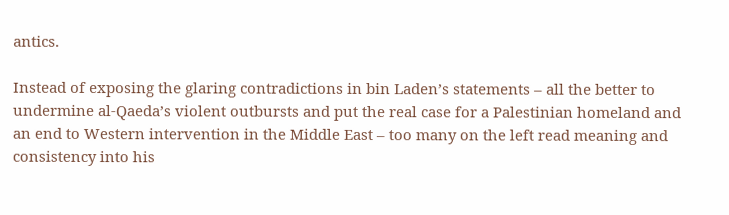antics.

Instead of exposing the glaring contradictions in bin Laden’s statements – all the better to undermine al-Qaeda’s violent outbursts and put the real case for a Palestinian homeland and an end to Western intervention in the Middle East – too many on the left read meaning and consistency into his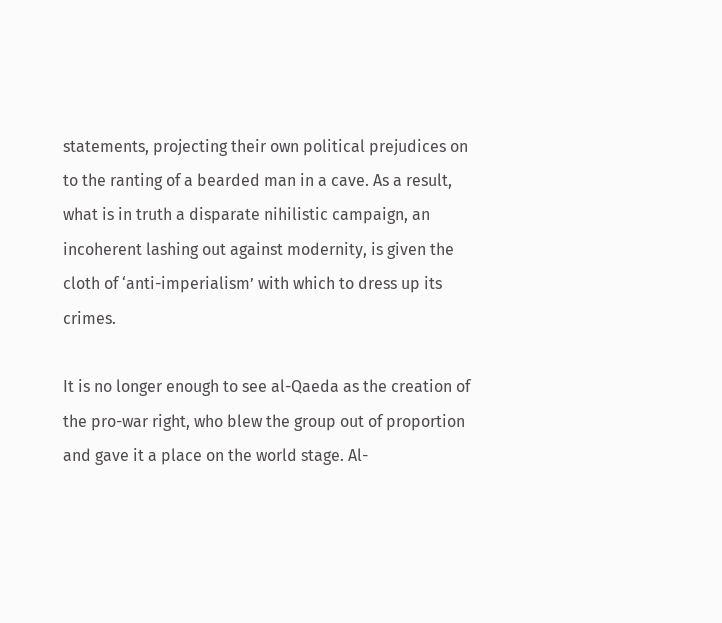statements, projecting their own political prejudices on to the ranting of a bearded man in a cave. As a result, what is in truth a disparate nihilistic campaign, an incoherent lashing out against modernity, is given the cloth of ‘anti-imperialism’ with which to dress up its crimes.

It is no longer enough to see al-Qaeda as the creation of the pro-war right, who blew the group out of proportion and gave it a place on the world stage. Al-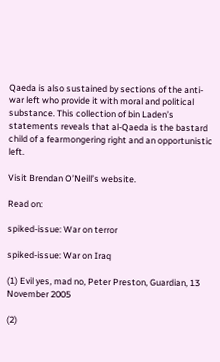Qaeda is also sustained by sections of the anti-war left who provide it with moral and political substance. This collection of bin Laden’s statements reveals that al-Qaeda is the bastard child of a fearmongering right and an opportunistic left.

Visit Brendan O’Neill’s website.

Read on:

spiked-issue: War on terror

spiked-issue: War on Iraq

(1) Evil yes, mad no, Peter Preston, Guardian, 13 November 2005

(2)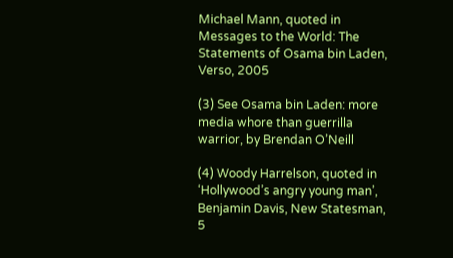Michael Mann, quoted in Messages to the World: The Statements of Osama bin Laden, Verso, 2005

(3) See Osama bin Laden: more media whore than guerrilla warrior, by Brendan O’Neill

(4) Woody Harrelson, quoted in ‘Hollywood’s angry young man’, Benjamin Davis, New Statesman, 5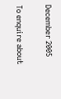December 2005

To enquire about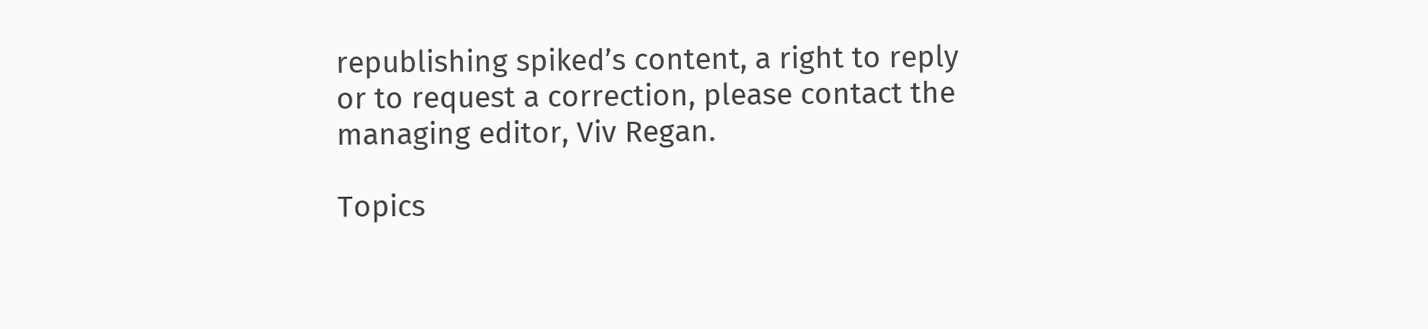republishing spiked’s content, a right to reply or to request a correction, please contact the managing editor, Viv Regan.

Topics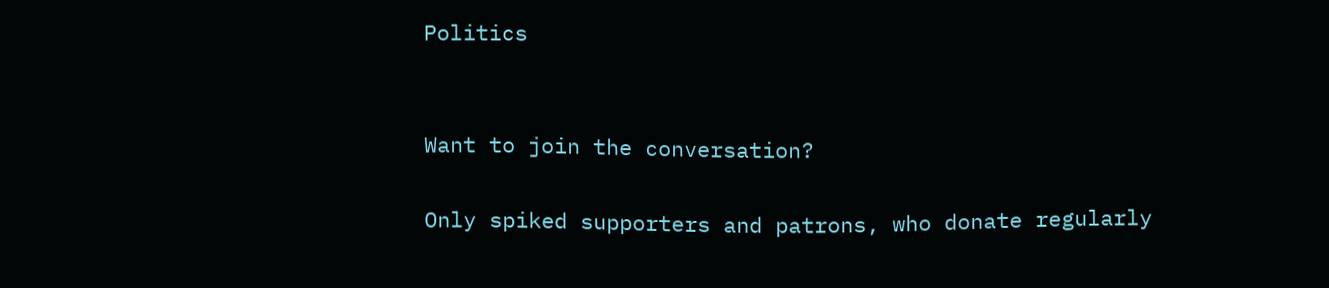Politics


Want to join the conversation?

Only spiked supporters and patrons, who donate regularly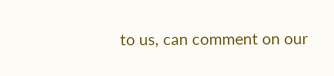to us, can comment on our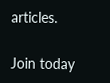articles.

Join today